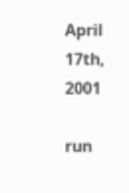April 17th, 2001

run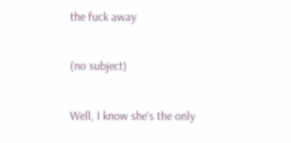the fuck away

(no subject)

Well, I know she's the only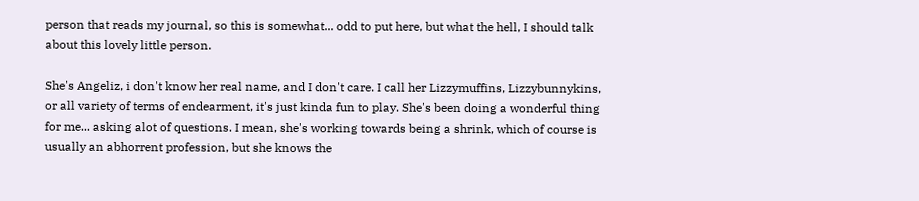person that reads my journal, so this is somewhat... odd to put here, but what the hell, I should talk about this lovely little person.

She's Angeliz, i don't know her real name, and I don't care. I call her Lizzymuffins, Lizzybunnykins, or all variety of terms of endearment, it's just kinda fun to play. She's been doing a wonderful thing for me... asking alot of questions. I mean, she's working towards being a shrink, which of course is usually an abhorrent profession, but she knows the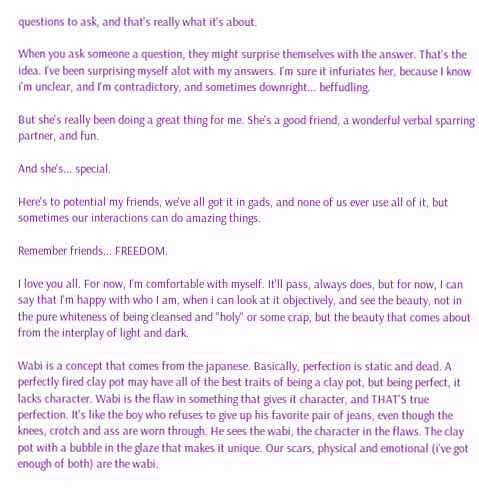questions to ask, and that's really what it's about.

When you ask someone a question, they might surprise themselves with the answer. That's the idea. I've been surprising myself alot with my answers. I'm sure it infuriates her, because I know i'm unclear, and I'm contradictory, and sometimes downright... beffudling.

But she's really been doing a great thing for me. She's a good friend, a wonderful verbal sparring partner, and fun.

And she's... special.

Here's to potential my friends, we've all got it in gads, and none of us ever use all of it, but sometimes our interactions can do amazing things.

Remember friends... FREEDOM.

I love you all. For now, I'm comfortable with myself. It'll pass, always does, but for now, I can say that I'm happy with who I am, when i can look at it objectively, and see the beauty, not in the pure whiteness of being cleansed and "holy" or some crap, but the beauty that comes about from the interplay of light and dark.

Wabi is a concept that comes from the japanese. Basically, perfection is static and dead. A perfectly fired clay pot may have all of the best traits of being a clay pot, but being perfect, it lacks character. Wabi is the flaw in something that gives it character, and THAT'S true perfection. It's like the boy who refuses to give up his favorite pair of jeans, even though the knees, crotch and ass are worn through. He sees the wabi, the character in the flaws. The clay pot with a bubble in the glaze that makes it unique. Our scars, physical and emotional (i've got enough of both) are the wabi.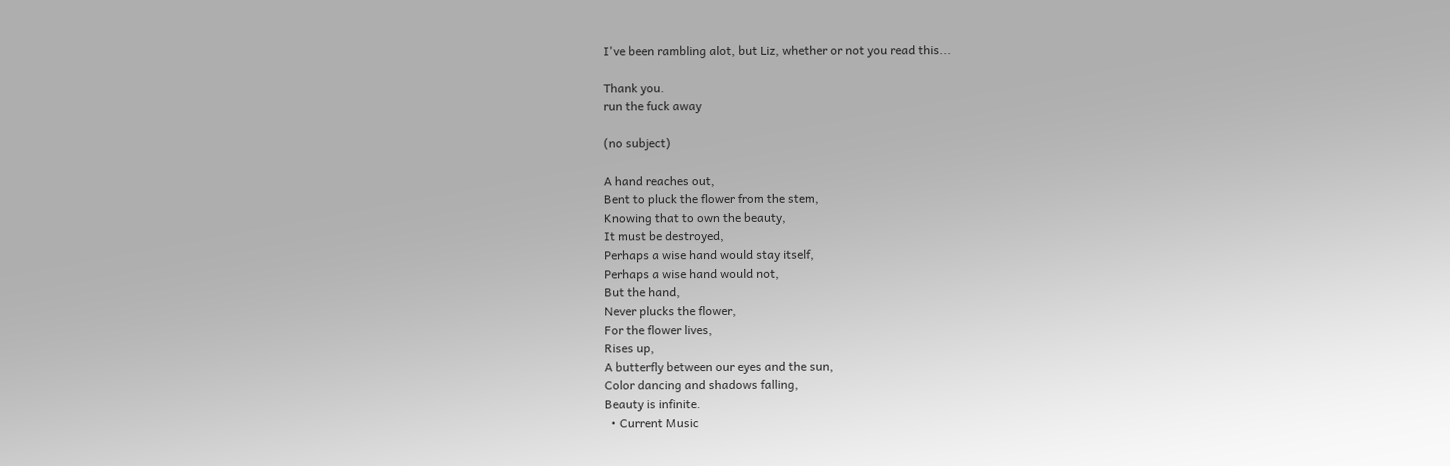I've been rambling alot, but Liz, whether or not you read this...

Thank you.
run the fuck away

(no subject)

A hand reaches out,
Bent to pluck the flower from the stem,
Knowing that to own the beauty,
It must be destroyed,
Perhaps a wise hand would stay itself,
Perhaps a wise hand would not,
But the hand,
Never plucks the flower,
For the flower lives,
Rises up,
A butterfly between our eyes and the sun,
Color dancing and shadows falling,
Beauty is infinite.
  • Current Music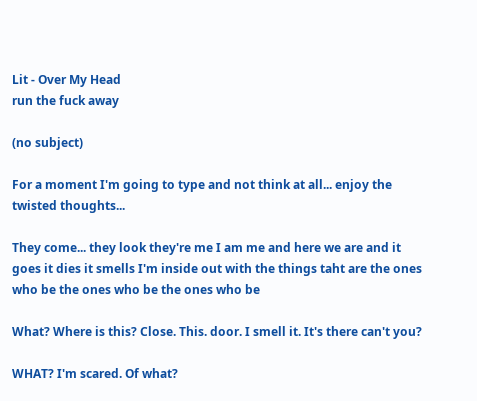Lit - Over My Head
run the fuck away

(no subject)

For a moment I'm going to type and not think at all... enjoy the twisted thoughts...

They come... they look they're me I am me and here we are and it goes it dies it smells I'm inside out with the things taht are the ones who be the ones who be the ones who be

What? Where is this? Close. This. door. I smell it. It's there can't you?

WHAT? I'm scared. Of what?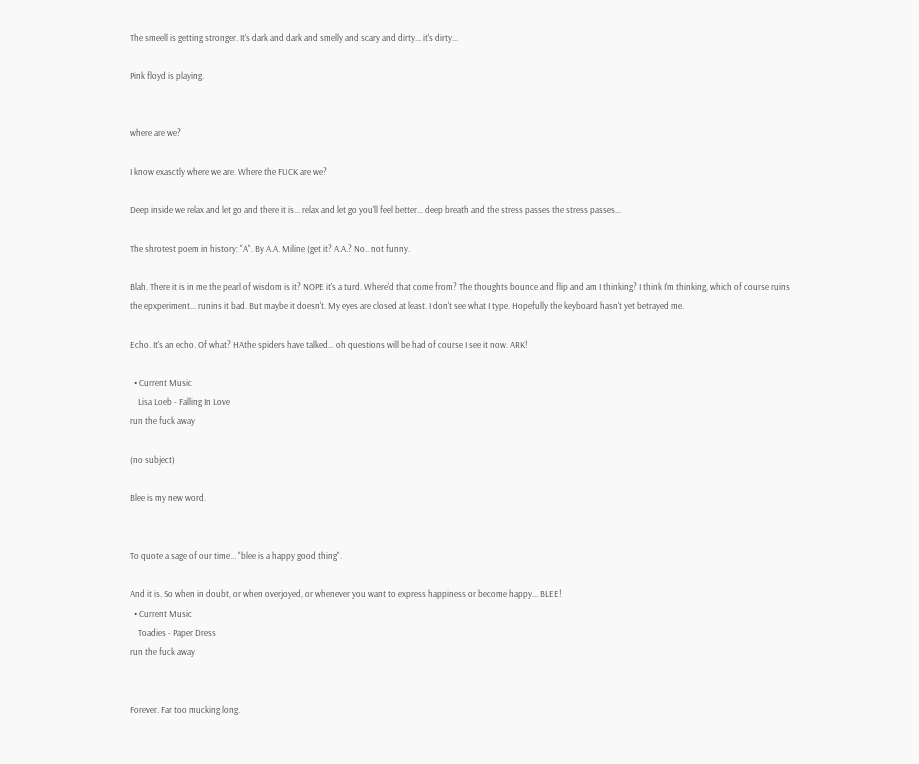The smeell is getting stronger. It's dark and dark and smelly and scary and dirty... it's dirty...

Pink floyd is playing.


where are we?

I know exasctly where we are. Where the FUCK are we?

Deep inside we relax and let go and there it is... relax and let go you'll feel better... deep breath and the stress passes the stress passes...

The shrotest poem in history: "A". By A.A. Miline (get it? A.A.? No.. not funny.

Blah. There it is in me the pearl of wisdom is it? NOPE it's a turd. Where'd that come from? The thoughts bounce and flip and am I thinking? I think I'm thinking, which of course ruins the epxperiment... runins it bad. But maybe it doesn't. My eyes are closed at least. I don't see what I type. Hopefully the keyboard hasn't yet betrayed me.

Echo. It's an echo. Of what? HAthe spiders have talked... oh questions will be had of course I see it now. ARK!

  • Current Music
    Lisa Loeb - Falling In Love
run the fuck away

(no subject)

Blee is my new word.


To quote a sage of our time... "blee is a happy good thing".

And it is. So when in doubt, or when overjoyed, or whenever you want to express happiness or become happy... BLEE!
  • Current Music
    Toadies - Paper Dress
run the fuck away


Forever. Far too mucking long.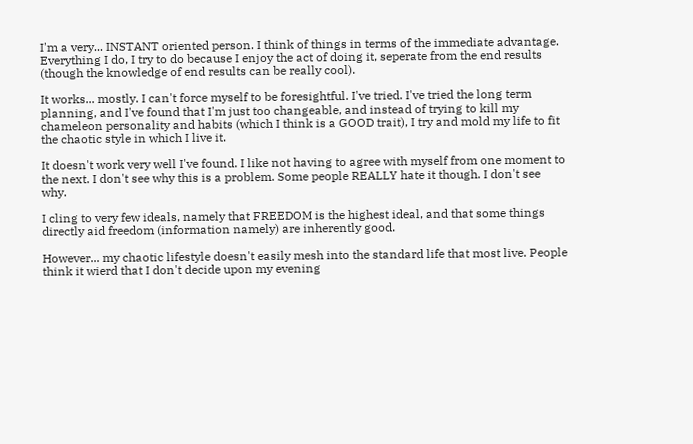I'm a very... INSTANT oriented person. I think of things in terms of the immediate advantage. Everything I do, I try to do because I enjoy the act of doing it, seperate from the end results (though the knowledge of end results can be really cool).

It works... mostly. I can't force myself to be foresightful. I've tried. I've tried the long term planning, and I've found that I'm just too changeable, and instead of trying to kill my chameleon personality and habits (which I think is a GOOD trait), I try and mold my life to fit the chaotic style in which I live it.

It doesn't work very well I've found. I like not having to agree with myself from one moment to the next. I don't see why this is a problem. Some people REALLY hate it though. I don't see why.

I cling to very few ideals, namely that FREEDOM is the highest ideal, and that some things directly aid freedom (information namely) are inherently good.

However... my chaotic lifestyle doesn't easily mesh into the standard life that most live. People think it wierd that I don't decide upon my evening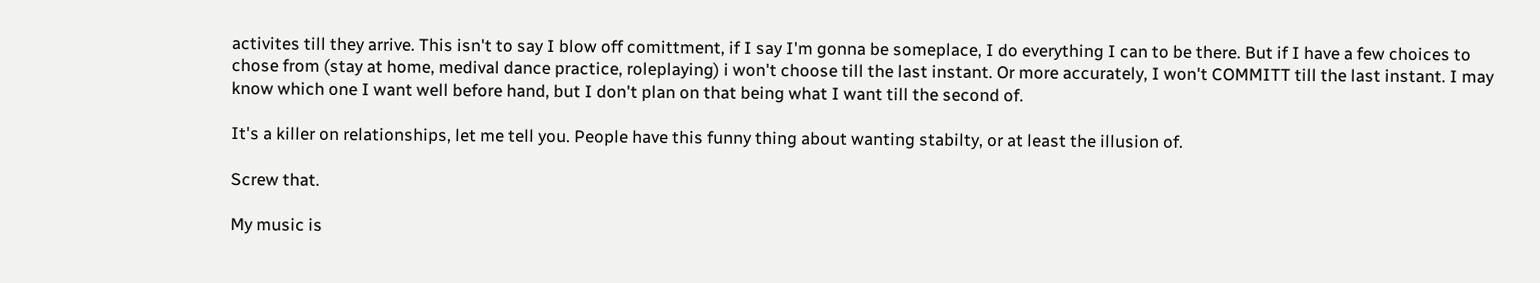activites till they arrive. This isn't to say I blow off comittment, if I say I'm gonna be someplace, I do everything I can to be there. But if I have a few choices to chose from (stay at home, medival dance practice, roleplaying) i won't choose till the last instant. Or more accurately, I won't COMMITT till the last instant. I may know which one I want well before hand, but I don't plan on that being what I want till the second of.

It's a killer on relationships, let me tell you. People have this funny thing about wanting stabilty, or at least the illusion of.

Screw that.

My music is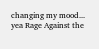changing my mood... yea Rage Against the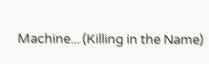Machine... (Killing in the Name)